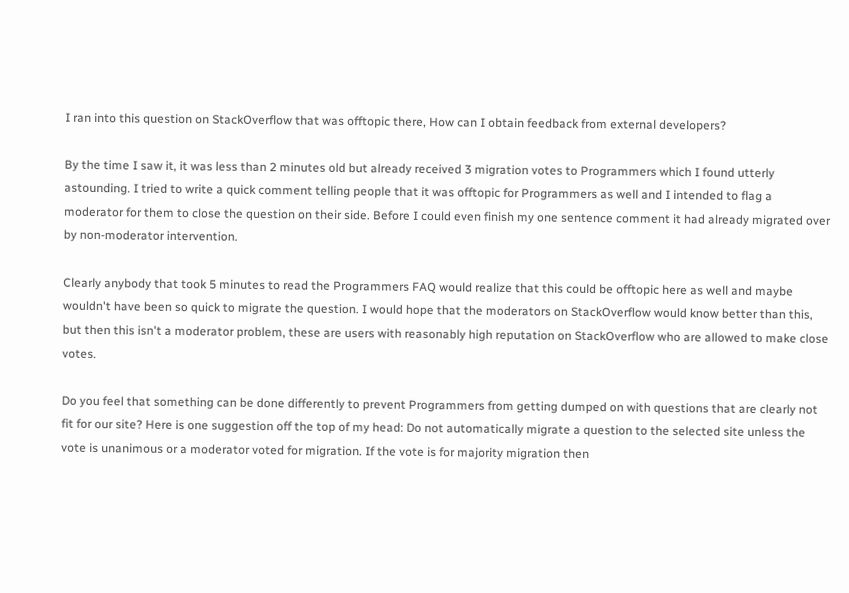I ran into this question on StackOverflow that was offtopic there, How can I obtain feedback from external developers?

By the time I saw it, it was less than 2 minutes old but already received 3 migration votes to Programmers which I found utterly astounding. I tried to write a quick comment telling people that it was offtopic for Programmers as well and I intended to flag a moderator for them to close the question on their side. Before I could even finish my one sentence comment it had already migrated over by non-moderator intervention.

Clearly anybody that took 5 minutes to read the Programmers FAQ would realize that this could be offtopic here as well and maybe wouldn't have been so quick to migrate the question. I would hope that the moderators on StackOverflow would know better than this, but then this isn't a moderator problem, these are users with reasonably high reputation on StackOverflow who are allowed to make close votes.

Do you feel that something can be done differently to prevent Programmers from getting dumped on with questions that are clearly not fit for our site? Here is one suggestion off the top of my head: Do not automatically migrate a question to the selected site unless the vote is unanimous or a moderator voted for migration. If the vote is for majority migration then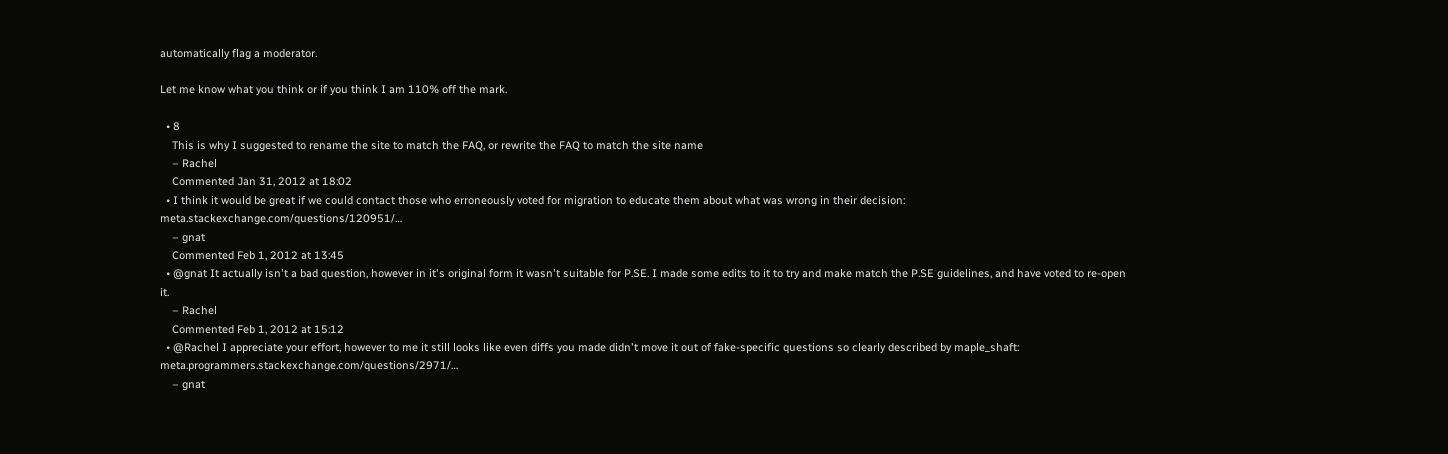automatically flag a moderator.

Let me know what you think or if you think I am 110% off the mark.

  • 8
    This is why I suggested to rename the site to match the FAQ, or rewrite the FAQ to match the site name
    – Rachel
    Commented Jan 31, 2012 at 18:02
  • I think it would be great if we could contact those who erroneously voted for migration to educate them about what was wrong in their decision: meta.stackexchange.com/questions/120951/…
    – gnat
    Commented Feb 1, 2012 at 13:45
  • @gnat It actually isn't a bad question, however in it's original form it wasn't suitable for P.SE. I made some edits to it to try and make match the P.SE guidelines, and have voted to re-open it.
    – Rachel
    Commented Feb 1, 2012 at 15:12
  • @Rachel I appreciate your effort, however to me it still looks like even diffs you made didn't move it out of fake-specific questions so clearly described by maple_shaft: meta.programmers.stackexchange.com/questions/2971/…
    – gnat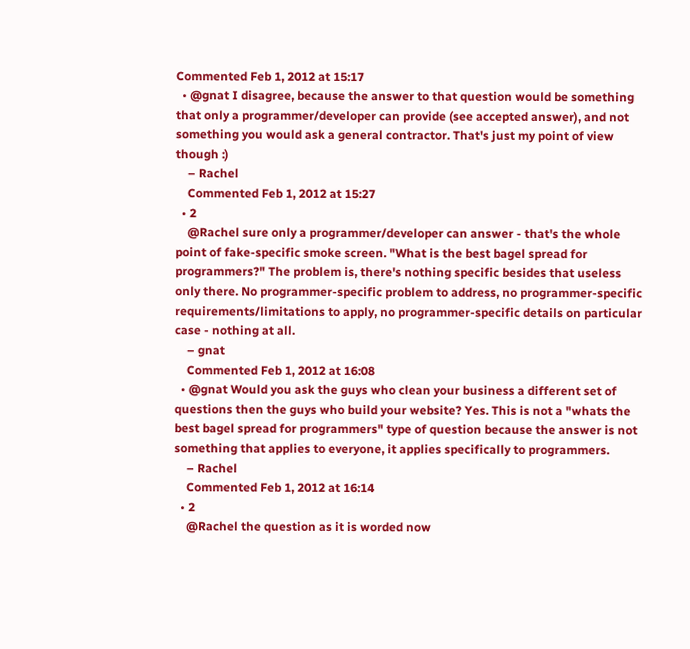Commented Feb 1, 2012 at 15:17
  • @gnat I disagree, because the answer to that question would be something that only a programmer/developer can provide (see accepted answer), and not something you would ask a general contractor. That's just my point of view though :)
    – Rachel
    Commented Feb 1, 2012 at 15:27
  • 2
    @Rachel sure only a programmer/developer can answer - that's the whole point of fake-specific smoke screen. "What is the best bagel spread for programmers?" The problem is, there's nothing specific besides that useless only there. No programmer-specific problem to address, no programmer-specific requirements/limitations to apply, no programmer-specific details on particular case - nothing at all.
    – gnat
    Commented Feb 1, 2012 at 16:08
  • @gnat Would you ask the guys who clean your business a different set of questions then the guys who build your website? Yes. This is not a "whats the best bagel spread for programmers" type of question because the answer is not something that applies to everyone, it applies specifically to programmers.
    – Rachel
    Commented Feb 1, 2012 at 16:14
  • 2
    @Rachel the question as it is worded now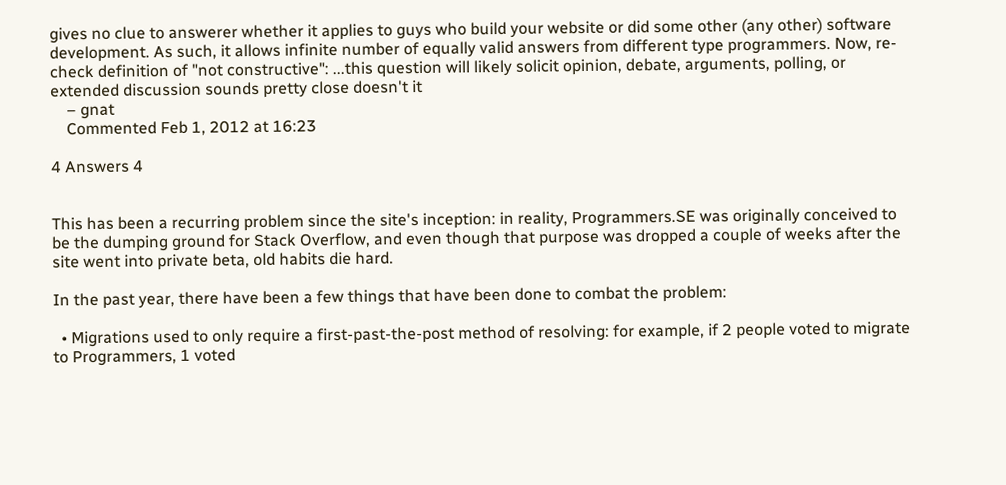gives no clue to answerer whether it applies to guys who build your website or did some other (any other) software development. As such, it allows infinite number of equally valid answers from different type programmers. Now, re-check definition of "not constructive": ...this question will likely solicit opinion, debate, arguments, polling, or extended discussion sounds pretty close doesn't it
    – gnat
    Commented Feb 1, 2012 at 16:23

4 Answers 4


This has been a recurring problem since the site's inception: in reality, Programmers.SE was originally conceived to be the dumping ground for Stack Overflow, and even though that purpose was dropped a couple of weeks after the site went into private beta, old habits die hard.

In the past year, there have been a few things that have been done to combat the problem:

  • Migrations used to only require a first-past-the-post method of resolving: for example, if 2 people voted to migrate to Programmers, 1 voted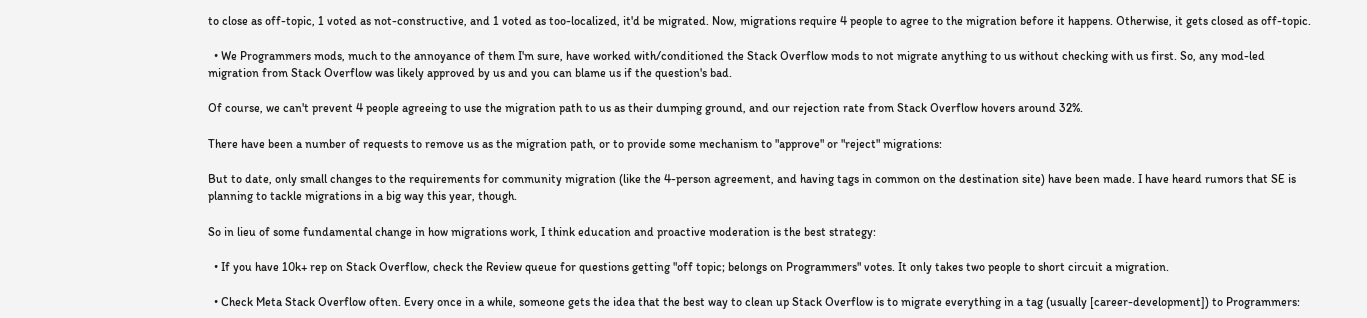to close as off-topic, 1 voted as not-constructive, and 1 voted as too-localized, it'd be migrated. Now, migrations require 4 people to agree to the migration before it happens. Otherwise, it gets closed as off-topic.

  • We Programmers mods, much to the annoyance of them I'm sure, have worked with/conditioned the Stack Overflow mods to not migrate anything to us without checking with us first. So, any mod-led migration from Stack Overflow was likely approved by us and you can blame us if the question's bad.

Of course, we can't prevent 4 people agreeing to use the migration path to us as their dumping ground, and our rejection rate from Stack Overflow hovers around 32%.

There have been a number of requests to remove us as the migration path, or to provide some mechanism to "approve" or "reject" migrations:

But to date, only small changes to the requirements for community migration (like the 4-person agreement, and having tags in common on the destination site) have been made. I have heard rumors that SE is planning to tackle migrations in a big way this year, though.

So in lieu of some fundamental change in how migrations work, I think education and proactive moderation is the best strategy:

  • If you have 10k+ rep on Stack Overflow, check the Review queue for questions getting "off topic; belongs on Programmers" votes. It only takes two people to short circuit a migration.

  • Check Meta Stack Overflow often. Every once in a while, someone gets the idea that the best way to clean up Stack Overflow is to migrate everything in a tag (usually [career-development]) to Programmers: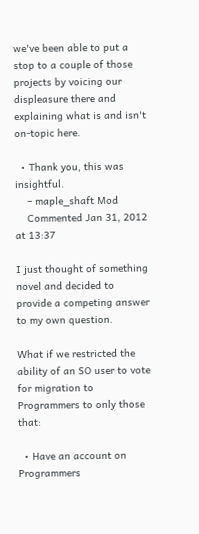we've been able to put a stop to a couple of those projects by voicing our displeasure there and explaining what is and isn't on-topic here.

  • Thank you, this was insightful.
    – maple_shaft Mod
    Commented Jan 31, 2012 at 13:37

I just thought of something novel and decided to provide a competing answer to my own question.

What if we restricted the ability of an SO user to vote for migration to Programmers to only those that:

  • Have an account on Programmers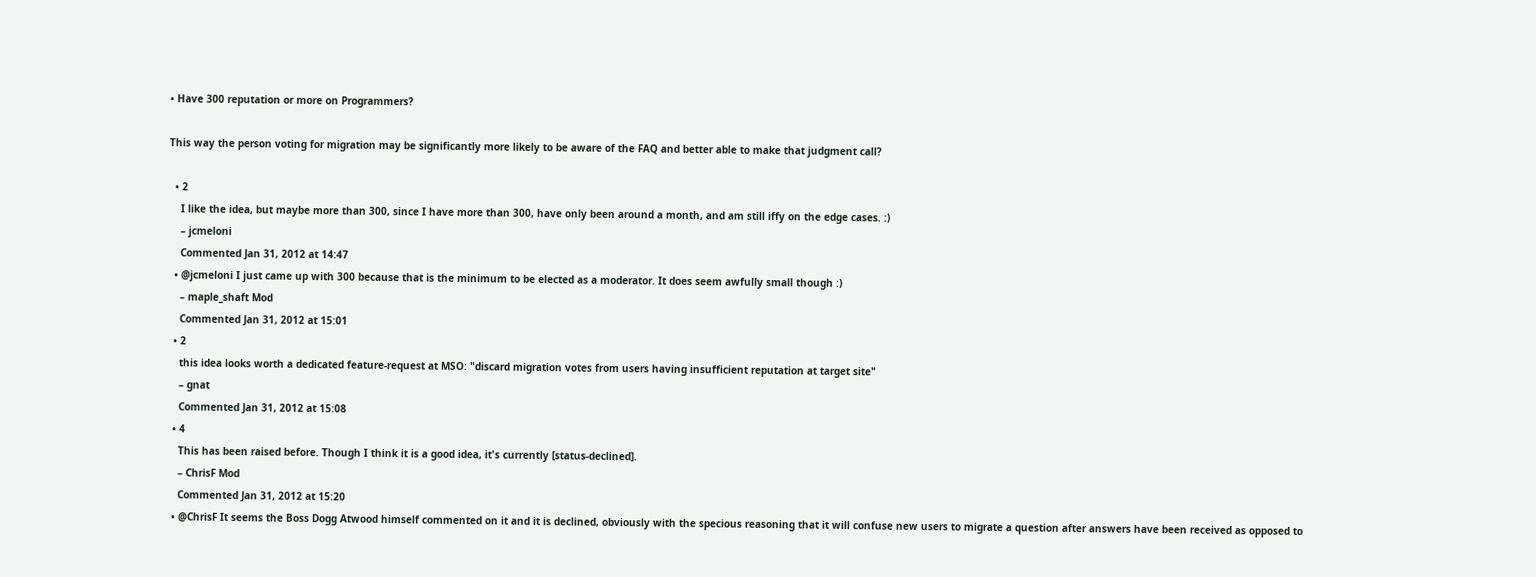• Have 300 reputation or more on Programmers?

This way the person voting for migration may be significantly more likely to be aware of the FAQ and better able to make that judgment call?

  • 2
    I like the idea, but maybe more than 300, since I have more than 300, have only been around a month, and am still iffy on the edge cases. :)
    – jcmeloni
    Commented Jan 31, 2012 at 14:47
  • @jcmeloni I just came up with 300 because that is the minimum to be elected as a moderator. It does seem awfully small though :)
    – maple_shaft Mod
    Commented Jan 31, 2012 at 15:01
  • 2
    this idea looks worth a dedicated feature-request at MSO: "discard migration votes from users having insufficient reputation at target site"
    – gnat
    Commented Jan 31, 2012 at 15:08
  • 4
    This has been raised before. Though I think it is a good idea, it's currently [status-declined].
    – ChrisF Mod
    Commented Jan 31, 2012 at 15:20
  • @ChrisF It seems the Boss Dogg Atwood himself commented on it and it is declined, obviously with the specious reasoning that it will confuse new users to migrate a question after answers have been received as opposed to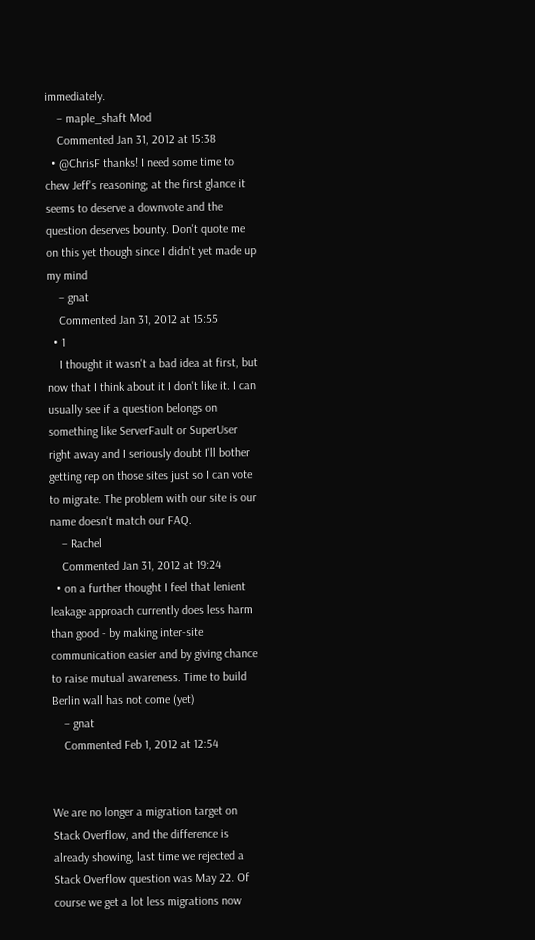immediately.
    – maple_shaft Mod
    Commented Jan 31, 2012 at 15:38
  • @ChrisF thanks! I need some time to chew Jeff's reasoning; at the first glance it seems to deserve a downvote and the question deserves bounty. Don't quote me on this yet though since I didn't yet made up my mind
    – gnat
    Commented Jan 31, 2012 at 15:55
  • 1
    I thought it wasn't a bad idea at first, but now that I think about it I don't like it. I can usually see if a question belongs on something like ServerFault or SuperUser right away and I seriously doubt I'll bother getting rep on those sites just so I can vote to migrate. The problem with our site is our name doesn't match our FAQ.
    – Rachel
    Commented Jan 31, 2012 at 19:24
  • on a further thought I feel that lenient leakage approach currently does less harm than good - by making inter-site communication easier and by giving chance to raise mutual awareness. Time to build Berlin wall has not come (yet)
    – gnat
    Commented Feb 1, 2012 at 12:54


We are no longer a migration target on Stack Overflow, and the difference is already showing, last time we rejected a Stack Overflow question was May 22. Of course we get a lot less migrations now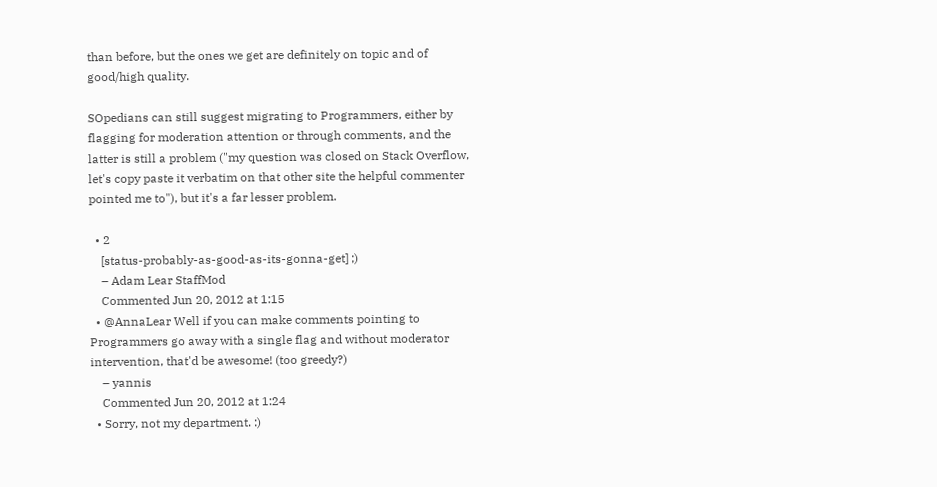than before, but the ones we get are definitely on topic and of good/high quality.

SOpedians can still suggest migrating to Programmers, either by flagging for moderation attention or through comments, and the latter is still a problem ("my question was closed on Stack Overflow, let's copy paste it verbatim on that other site the helpful commenter pointed me to"), but it's a far lesser problem.

  • 2
    [status-probably-as-good-as-its-gonna-get] ;)
    – Adam Lear StaffMod
    Commented Jun 20, 2012 at 1:15
  • @AnnaLear Well if you can make comments pointing to Programmers go away with a single flag and without moderator intervention, that'd be awesome! (too greedy?)
    – yannis
    Commented Jun 20, 2012 at 1:24
  • Sorry, not my department. :)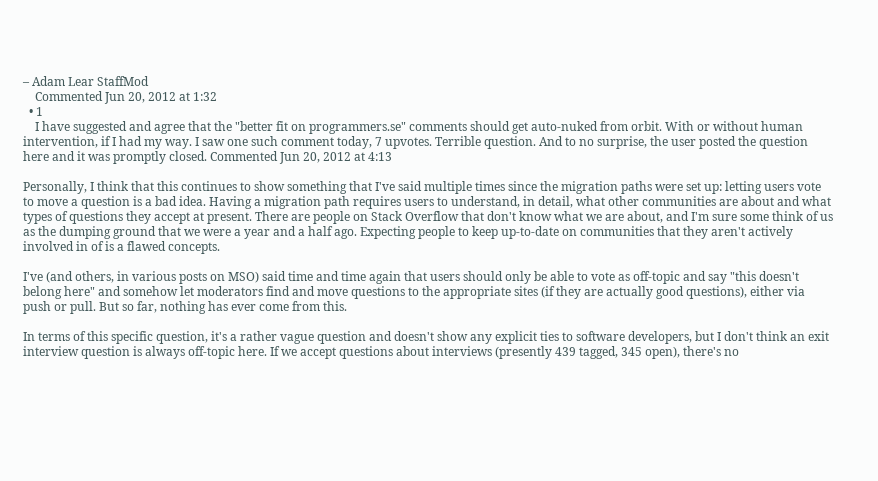– Adam Lear StaffMod
    Commented Jun 20, 2012 at 1:32
  • 1
    I have suggested and agree that the "better fit on programmers.se" comments should get auto-nuked from orbit. With or without human intervention, if I had my way. I saw one such comment today, 7 upvotes. Terrible question. And to no surprise, the user posted the question here and it was promptly closed. Commented Jun 20, 2012 at 4:13

Personally, I think that this continues to show something that I've said multiple times since the migration paths were set up: letting users vote to move a question is a bad idea. Having a migration path requires users to understand, in detail, what other communities are about and what types of questions they accept at present. There are people on Stack Overflow that don't know what we are about, and I'm sure some think of us as the dumping ground that we were a year and a half ago. Expecting people to keep up-to-date on communities that they aren't actively involved in of is a flawed concepts.

I've (and others, in various posts on MSO) said time and time again that users should only be able to vote as off-topic and say "this doesn't belong here" and somehow let moderators find and move questions to the appropriate sites (if they are actually good questions), either via push or pull. But so far, nothing has ever come from this.

In terms of this specific question, it's a rather vague question and doesn't show any explicit ties to software developers, but I don't think an exit interview question is always off-topic here. If we accept questions about interviews (presently 439 tagged, 345 open), there's no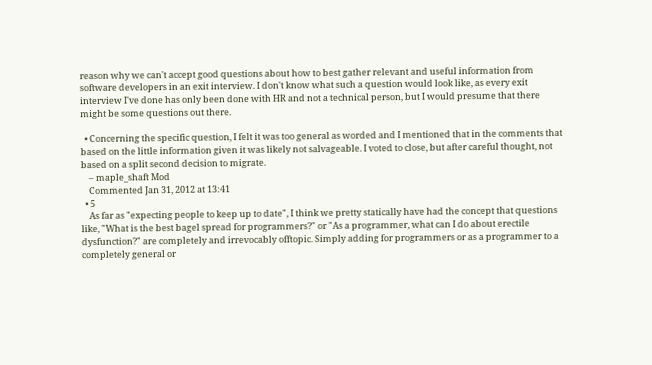reason why we can't accept good questions about how to best gather relevant and useful information from software developers in an exit interview. I don't know what such a question would look like, as every exit interview I've done has only been done with HR and not a technical person, but I would presume that there might be some questions out there.

  • Concerning the specific question, I felt it was too general as worded and I mentioned that in the comments that based on the little information given it was likely not salvageable. I voted to close, but after careful thought, not based on a split second decision to migrate.
    – maple_shaft Mod
    Commented Jan 31, 2012 at 13:41
  • 5
    As far as "expecting people to keep up to date", I think we pretty statically have had the concept that questions like, "What is the best bagel spread for programmers?" or "As a programmer, what can I do about erectile dysfunction?" are completely and irrevocably offtopic. Simply adding for programmers or as a programmer to a completely general or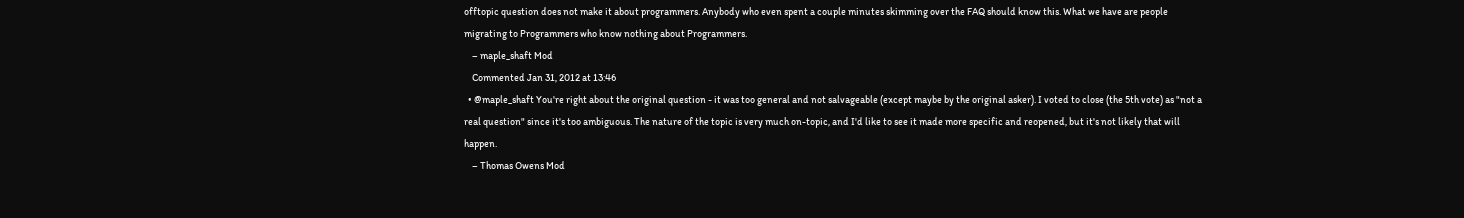offtopic question does not make it about programmers. Anybody who even spent a couple minutes skimming over the FAQ should know this. What we have are people migrating to Programmers who know nothing about Programmers.
    – maple_shaft Mod
    Commented Jan 31, 2012 at 13:46
  • @maple_shaft You're right about the original question - it was too general and not salvageable (except maybe by the original asker). I voted to close (the 5th vote) as "not a real question" since it's too ambiguous. The nature of the topic is very much on-topic, and I'd like to see it made more specific and reopened, but it's not likely that will happen.
    – Thomas Owens Mod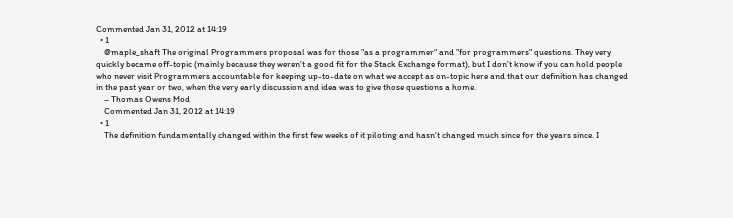Commented Jan 31, 2012 at 14:19
  • 1
    @maple_shaft The original Programmers proposal was for those "as a programmer" and "for programmers" questions. They very quickly became off-topic (mainly because they weren't a good fit for the Stack Exchange format), but I don't know if you can hold people who never visit Programmers accountable for keeping up-to-date on what we accept as on-topic here and that our definition has changed in the past year or two, when the very early discussion and idea was to give those questions a home.
    – Thomas Owens Mod
    Commented Jan 31, 2012 at 14:19
  • 1
    The definition fundamentally changed within the first few weeks of it piloting and hasn't changed much since for the years since. I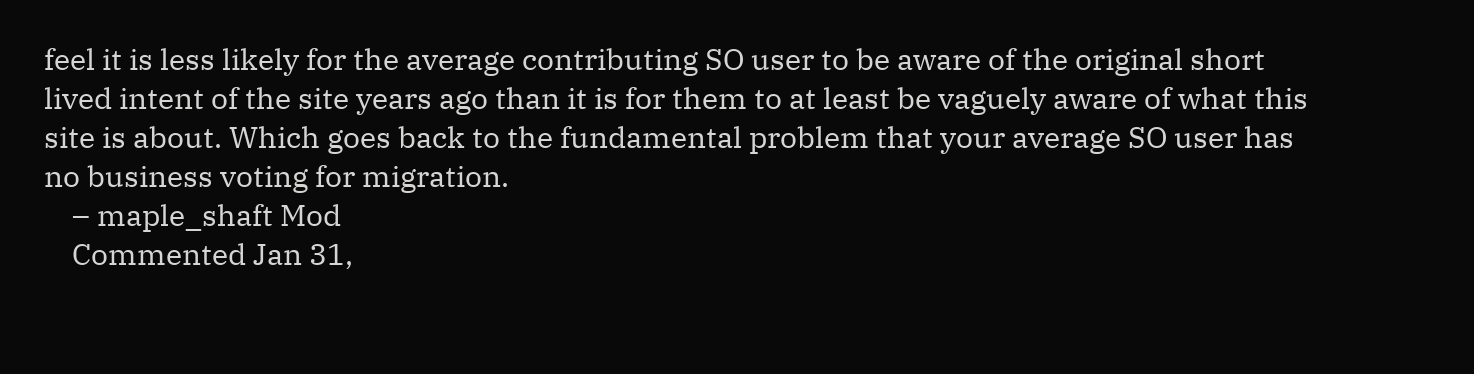feel it is less likely for the average contributing SO user to be aware of the original short lived intent of the site years ago than it is for them to at least be vaguely aware of what this site is about. Which goes back to the fundamental problem that your average SO user has no business voting for migration.
    – maple_shaft Mod
    Commented Jan 31,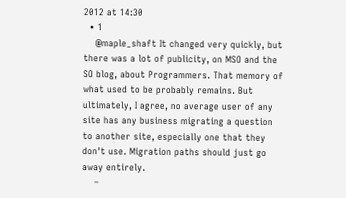2012 at 14:30
  • 1
    @maple_shaft It changed very quickly, but there was a lot of publicity, on MSO and the SO blog, about Programmers. That memory of what used to be probably remains. But ultimately, I agree, no average user of any site has any business migrating a question to another site, especially one that they don't use. Migration paths should just go away entirely.
    –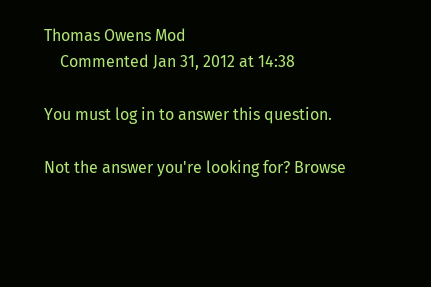Thomas Owens Mod
    Commented Jan 31, 2012 at 14:38

You must log in to answer this question.

Not the answer you're looking for? Browse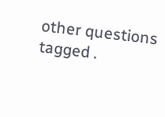other questions tagged .